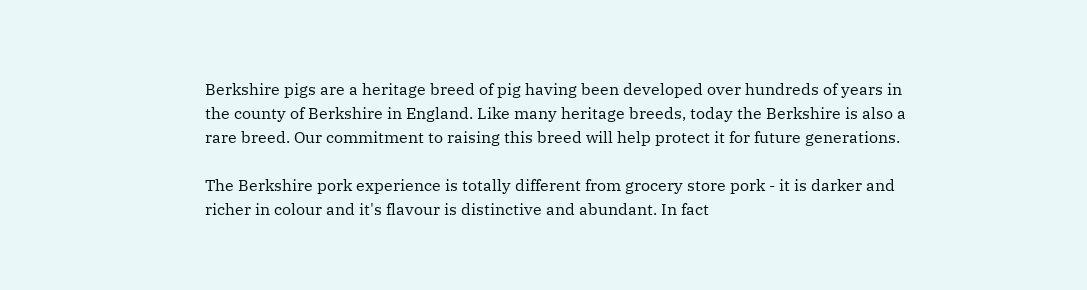Berkshire pigs are a heritage breed of pig having been developed over hundreds of years in the county of Berkshire in England. Like many heritage breeds, today the Berkshire is also a rare breed. Our commitment to raising this breed will help protect it for future generations.

The Berkshire pork experience is totally different from grocery store pork - it is darker and richer in colour and it's flavour is distinctive and abundant. In fact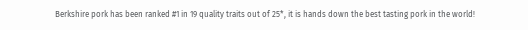Berkshire pork has been ranked #1 in 19 quality traits out of 25*, it is hands down the best tasting pork in the world!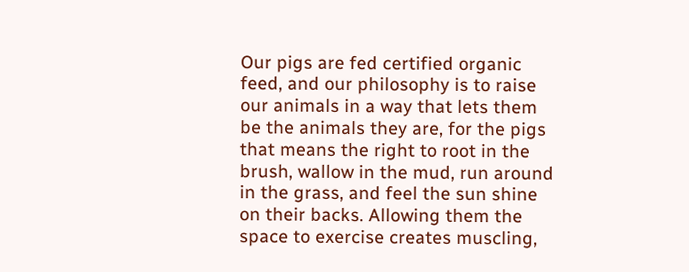Our pigs are fed certified organic feed, and our philosophy is to raise our animals in a way that lets them be the animals they are, for the pigs that means the right to root in the brush, wallow in the mud, run around in the grass, and feel the sun shine on their backs. Allowing them the space to exercise creates muscling,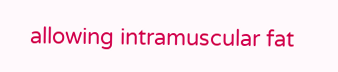allowing intramuscular fat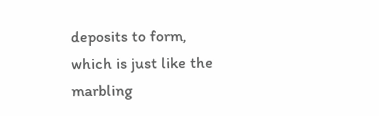deposits to form,
which is just like the marbling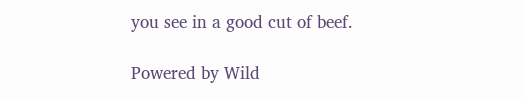you see in a good cut of beef.

Powered by Wild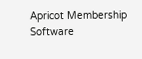Apricot Membership Software